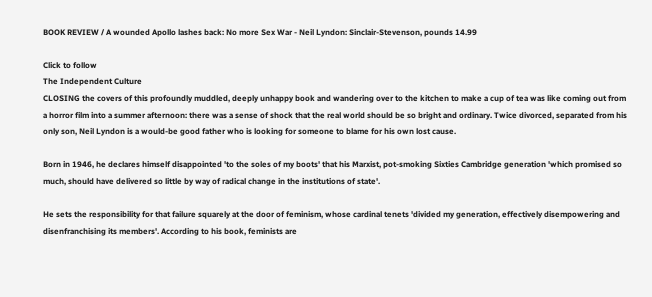BOOK REVIEW / A wounded Apollo lashes back: No more Sex War - Neil Lyndon: Sinclair-Stevenson, pounds 14.99

Click to follow
The Independent Culture
CLOSING the covers of this profoundly muddled, deeply unhappy book and wandering over to the kitchen to make a cup of tea was like coming out from a horror film into a summer afternoon: there was a sense of shock that the real world should be so bright and ordinary. Twice divorced, separated from his only son, Neil Lyndon is a would-be good father who is looking for someone to blame for his own lost cause.

Born in 1946, he declares himself disappointed 'to the soles of my boots' that his Marxist, pot-smoking Sixties Cambridge generation 'which promised so much, should have delivered so little by way of radical change in the institutions of state'.

He sets the responsibility for that failure squarely at the door of feminism, whose cardinal tenets 'divided my generation, effectively disempowering and disenfranchising its members'. According to his book, feminists are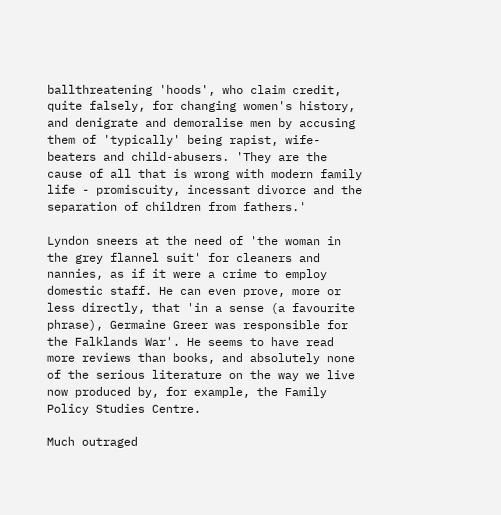ballthreatening 'hoods', who claim credit, quite falsely, for changing women's history, and denigrate and demoralise men by accusing them of 'typically' being rapist, wife-beaters and child-abusers. 'They are the cause of all that is wrong with modern family life - promiscuity, incessant divorce and the separation of children from fathers.'

Lyndon sneers at the need of 'the woman in the grey flannel suit' for cleaners and nannies, as if it were a crime to employ domestic staff. He can even prove, more or less directly, that 'in a sense (a favourite phrase), Germaine Greer was responsible for the Falklands War'. He seems to have read more reviews than books, and absolutely none of the serious literature on the way we live now produced by, for example, the Family Policy Studies Centre.

Much outraged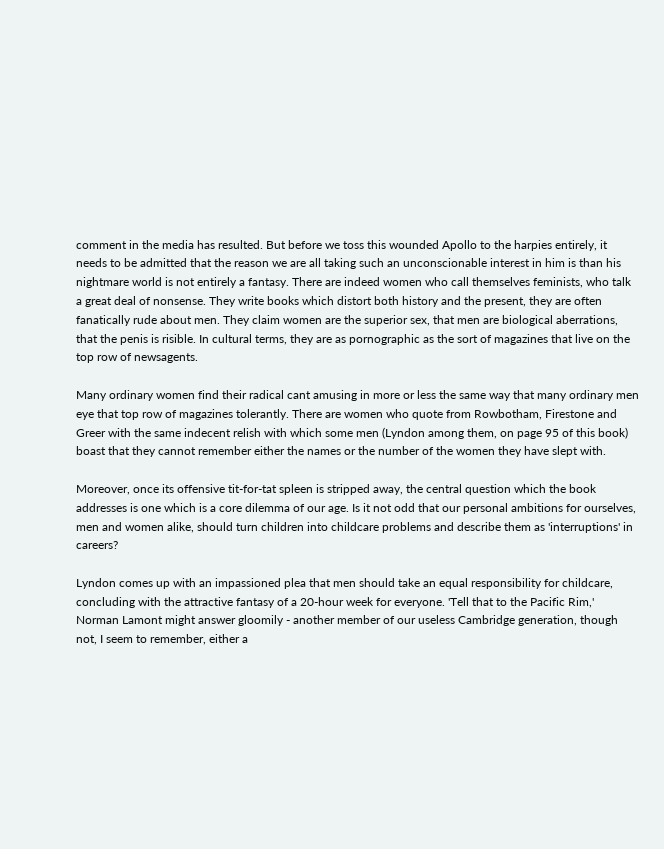comment in the media has resulted. But before we toss this wounded Apollo to the harpies entirely, it needs to be admitted that the reason we are all taking such an unconscionable interest in him is than his nightmare world is not entirely a fantasy. There are indeed women who call themselves feminists, who talk a great deal of nonsense. They write books which distort both history and the present, they are often fanatically rude about men. They claim women are the superior sex, that men are biological aberrations, that the penis is risible. In cultural terms, they are as pornographic as the sort of magazines that live on the top row of newsagents.

Many ordinary women find their radical cant amusing in more or less the same way that many ordinary men eye that top row of magazines tolerantly. There are women who quote from Rowbotham, Firestone and Greer with the same indecent relish with which some men (Lyndon among them, on page 95 of this book) boast that they cannot remember either the names or the number of the women they have slept with.

Moreover, once its offensive tit-for-tat spleen is stripped away, the central question which the book addresses is one which is a core dilemma of our age. Is it not odd that our personal ambitions for ourselves, men and women alike, should turn children into childcare problems and describe them as 'interruptions' in careers?

Lyndon comes up with an impassioned plea that men should take an equal responsibility for childcare, concluding with the attractive fantasy of a 20-hour week for everyone. 'Tell that to the Pacific Rim,' Norman Lamont might answer gloomily - another member of our useless Cambridge generation, though not, I seem to remember, either a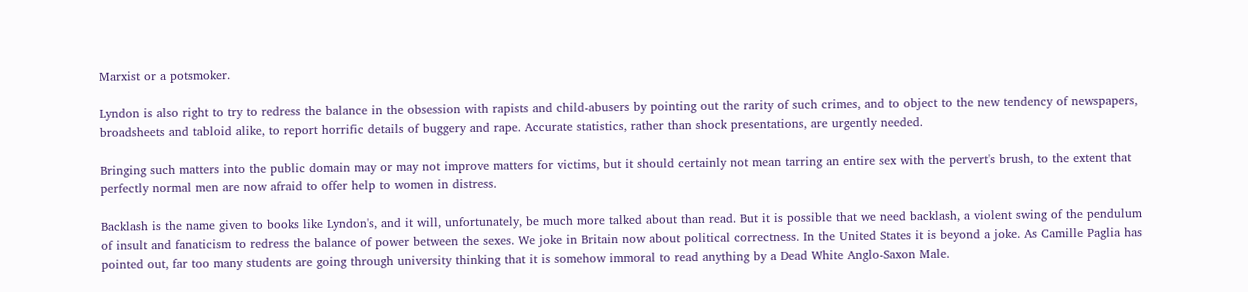Marxist or a potsmoker.

Lyndon is also right to try to redress the balance in the obsession with rapists and child-abusers by pointing out the rarity of such crimes, and to object to the new tendency of newspapers, broadsheets and tabloid alike, to report horrific details of buggery and rape. Accurate statistics, rather than shock presentations, are urgently needed.

Bringing such matters into the public domain may or may not improve matters for victims, but it should certainly not mean tarring an entire sex with the pervert's brush, to the extent that perfectly normal men are now afraid to offer help to women in distress.

Backlash is the name given to books like Lyndon's, and it will, unfortunately, be much more talked about than read. But it is possible that we need backlash, a violent swing of the pendulum of insult and fanaticism to redress the balance of power between the sexes. We joke in Britain now about political correctness. In the United States it is beyond a joke. As Camille Paglia has pointed out, far too many students are going through university thinking that it is somehow immoral to read anything by a Dead White Anglo-Saxon Male.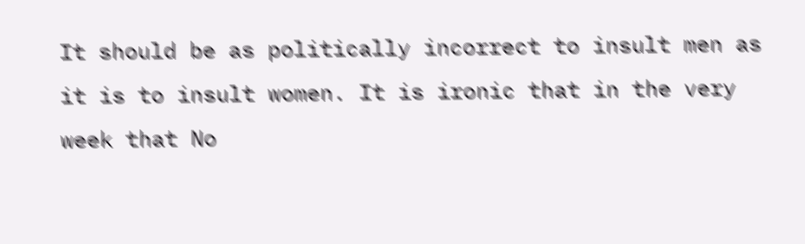It should be as politically incorrect to insult men as it is to insult women. It is ironic that in the very week that No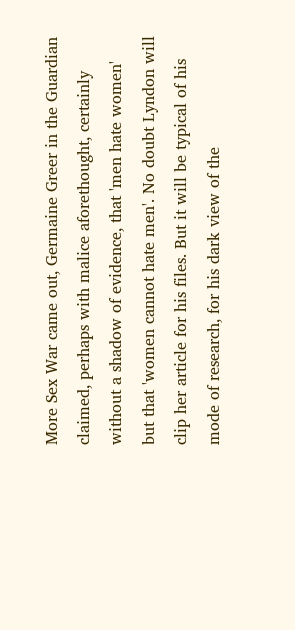More Sex War came out, Germaine Greer in the Guardian claimed, perhaps with malice aforethought, certainly without a shadow of evidence, that 'men hate women' but that 'women cannot hate men'. No doubt Lyndon will clip her article for his files. But it will be typical of his mode of research, for his dark view of the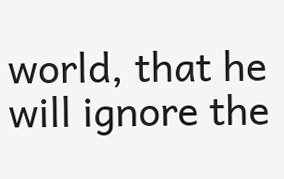world, that he will ignore the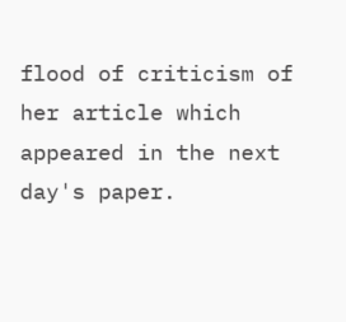flood of criticism of her article which appeared in the next day's paper.